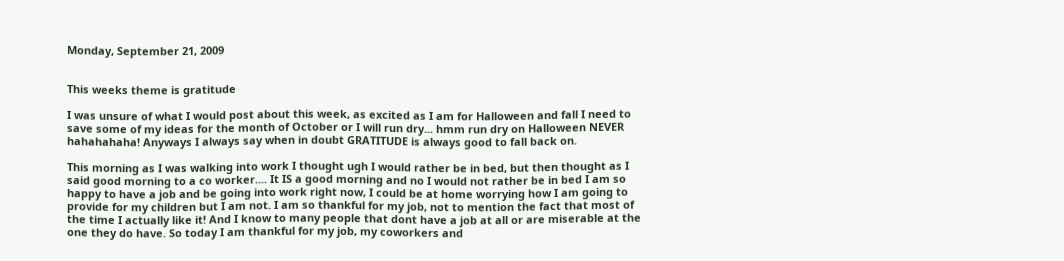Monday, September 21, 2009


This weeks theme is gratitude

I was unsure of what I would post about this week, as excited as I am for Halloween and fall I need to save some of my ideas for the month of October or I will run dry... hmm run dry on Halloween NEVER hahahahaha! Anyways I always say when in doubt GRATITUDE is always good to fall back on.

This morning as I was walking into work I thought ugh I would rather be in bed, but then thought as I said good morning to a co worker.... It IS a good morning and no I would not rather be in bed I am so happy to have a job and be going into work right now, I could be at home worrying how I am going to provide for my children but I am not. I am so thankful for my job, not to mention the fact that most of the time I actually like it! And I know to many people that dont have a job at all or are miserable at the one they do have. So today I am thankful for my job, my coworkers and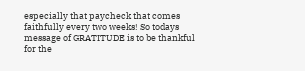especially that paycheck that comes faithfully every two weeks! So todays message of GRATITUDE is to be thankful for the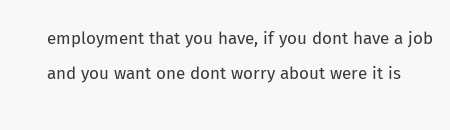employment that you have, if you dont have a job and you want one dont worry about were it is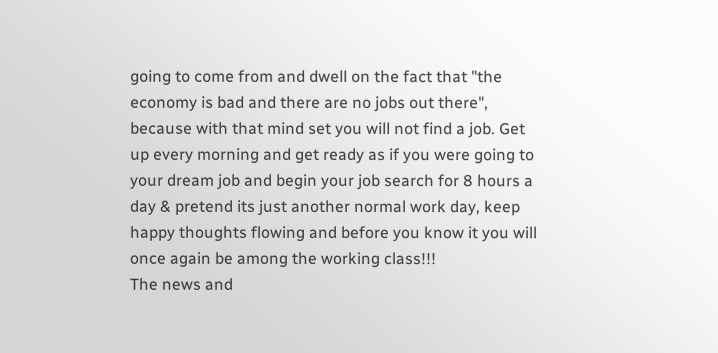going to come from and dwell on the fact that "the economy is bad and there are no jobs out there", because with that mind set you will not find a job. Get up every morning and get ready as if you were going to your dream job and begin your job search for 8 hours a day & pretend its just another normal work day, keep happy thoughts flowing and before you know it you will once again be among the working class!!!
The news and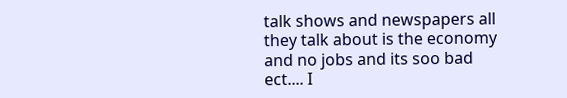talk shows and newspapers all they talk about is the economy and no jobs and its soo bad ect.... I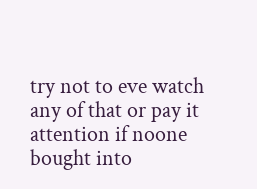try not to eve watch any of that or pay it attention if noone bought into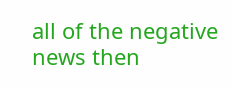all of the negative news then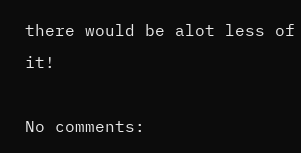there would be alot less of it!

No comments: